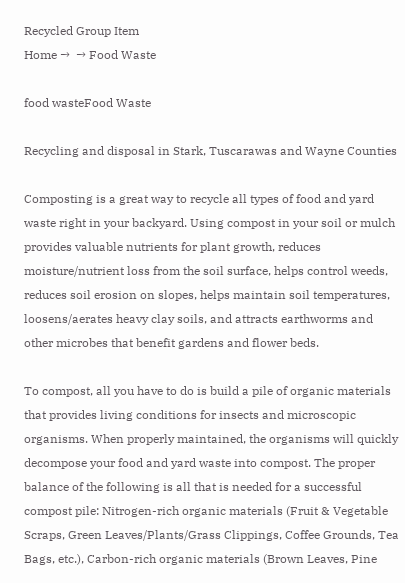Recycled Group Item
Home →  → Food Waste

food wasteFood Waste

Recycling and disposal in Stark, Tuscarawas and Wayne Counties

Composting is a great way to recycle all types of food and yard waste right in your backyard. Using compost in your soil or mulch provides valuable nutrients for plant growth, reduces moisture/nutrient loss from the soil surface, helps control weeds, reduces soil erosion on slopes, helps maintain soil temperatures, loosens/aerates heavy clay soils, and attracts earthworms and other microbes that benefit gardens and flower beds.

To compost, all you have to do is build a pile of organic materials that provides living conditions for insects and microscopic organisms. When properly maintained, the organisms will quickly decompose your food and yard waste into compost. The proper balance of the following is all that is needed for a successful compost pile: Nitrogen-rich organic materials (Fruit & Vegetable Scraps, Green Leaves/Plants/Grass Clippings, Coffee Grounds, Tea Bags, etc.), Carbon-rich organic materials (Brown Leaves, Pine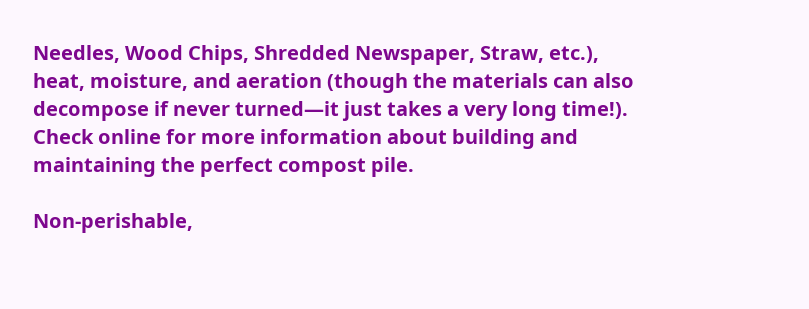Needles, Wood Chips, Shredded Newspaper, Straw, etc.), heat, moisture, and aeration (though the materials can also decompose if never turned—it just takes a very long time!). Check online for more information about building and maintaining the perfect compost pile.

Non-perishable,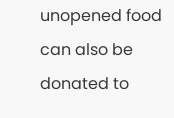unopened food can also be donated to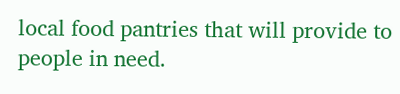local food pantries that will provide to people in need.